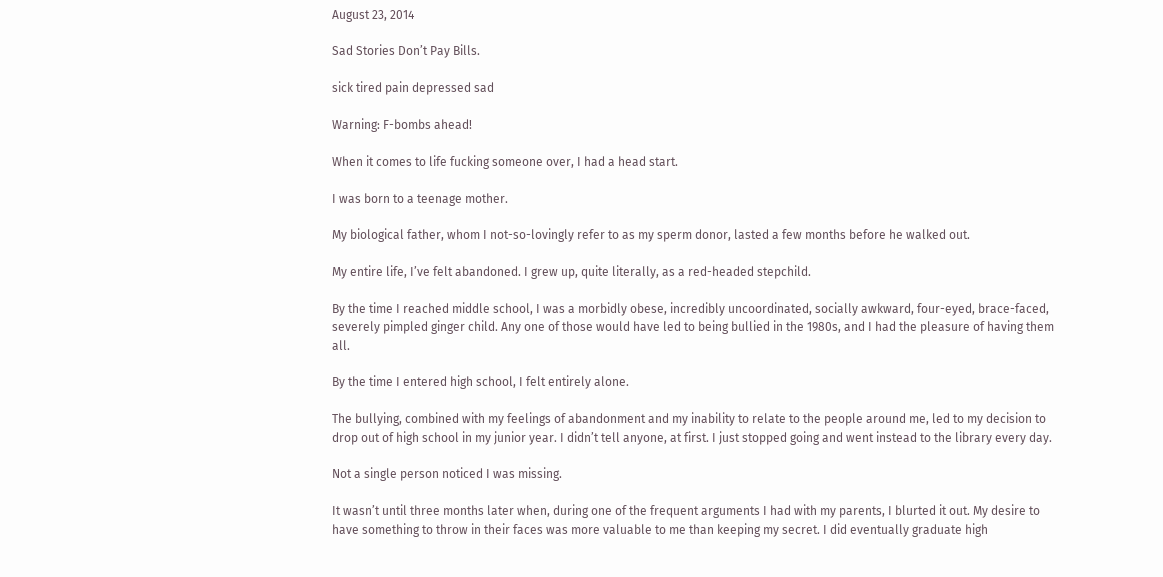August 23, 2014

Sad Stories Don’t Pay Bills.

sick tired pain depressed sad

Warning: F-bombs ahead!

When it comes to life fucking someone over, I had a head start.

I was born to a teenage mother.

My biological father, whom I not-so-lovingly refer to as my sperm donor, lasted a few months before he walked out.

My entire life, I’ve felt abandoned. I grew up, quite literally, as a red-headed stepchild.

By the time I reached middle school, I was a morbidly obese, incredibly uncoordinated, socially awkward, four-eyed, brace-faced, severely pimpled ginger child. Any one of those would have led to being bullied in the 1980s, and I had the pleasure of having them all.

By the time I entered high school, I felt entirely alone.

The bullying, combined with my feelings of abandonment and my inability to relate to the people around me, led to my decision to drop out of high school in my junior year. I didn’t tell anyone, at first. I just stopped going and went instead to the library every day.

Not a single person noticed I was missing.

It wasn’t until three months later when, during one of the frequent arguments I had with my parents, I blurted it out. My desire to have something to throw in their faces was more valuable to me than keeping my secret. I did eventually graduate high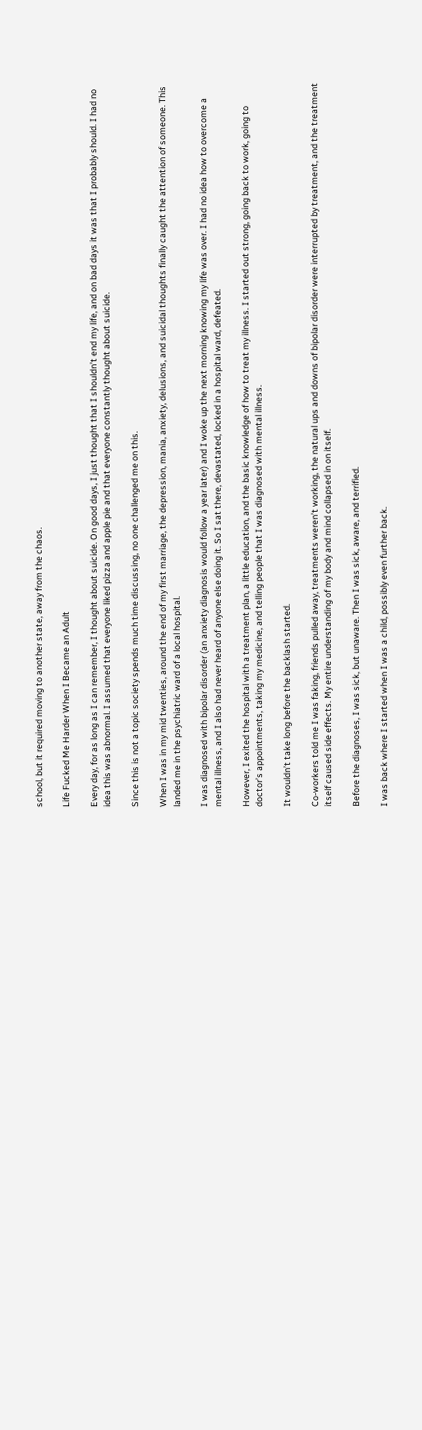school, but it required moving to another state, away from the chaos.

Life Fucked Me Harder When I Became an Adult

Every day, for as long as I can remember, I thought about suicide. On good days, I just thought that I shouldn’t end my life, and on bad days it was that I probably should. I had no idea this was abnormal. I assumed that everyone liked pizza and apple pie and that everyone constantly thought about suicide.

Since this is not a topic society spends much time discussing, no one challenged me on this.

When I was in my mid twenties, around the end of my first marriage, the depression, mania, anxiety, delusions, and suicidal thoughts finally caught the attention of someone. This landed me in the psychiatric ward of a local hospital.

I was diagnosed with bipolar disorder (an anxiety diagnosis would follow a year later) and I woke up the next morning knowing my life was over. I had no idea how to overcome a mental illness, and I also had never heard of anyone else doing it. So I sat there, devastated, locked in a hospital ward, defeated.

However, I exited the hospital with a treatment plan, a little education, and the basic knowledge of how to treat my illness. I started out strong, going back to work, going to doctor’s appointments, taking my medicine, and telling people that I was diagnosed with mental illness.

It wouldn’t take long before the backlash started.

Co-workers told me I was faking, friends pulled away, treatments weren’t working, the natural ups and downs of bipolar disorder were interrupted by treatment, and the treatment itself caused side effects. My entire understanding of my body and mind collapsed in on itself.

Before the diagnoses, I was sick, but unaware. Then I was sick, aware, and terrified.

I was back where I started when I was a child, possibly even further back.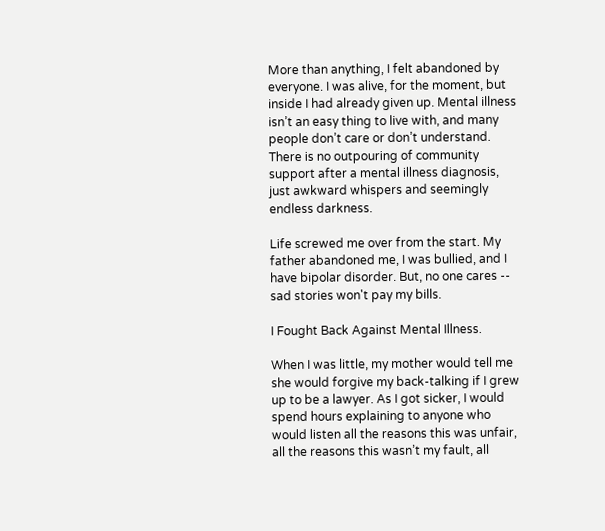More than anything, I felt abandoned by everyone. I was alive, for the moment, but inside I had already given up. Mental illness isn’t an easy thing to live with, and many people don’t care or don’t understand. There is no outpouring of community support after a mental illness diagnosis, just awkward whispers and seemingly endless darkness.

Life screwed me over from the start. My  father abandoned me, I was bullied, and I have bipolar disorder. But, no one cares -- sad stories won't pay my bills.

I Fought Back Against Mental Illness.

When I was little, my mother would tell me she would forgive my back-talking if I grew up to be a lawyer. As I got sicker, I would spend hours explaining to anyone who would listen all the reasons this was unfair, all the reasons this wasn’t my fault, all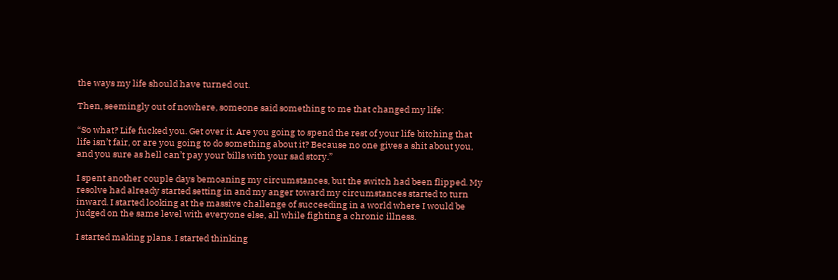the ways my life should have turned out.

Then, seemingly out of nowhere, someone said something to me that changed my life:

“So what? Life fucked you. Get over it. Are you going to spend the rest of your life bitching that life isn’t fair, or are you going to do something about it? Because no one gives a shit about you, and you sure as hell can’t pay your bills with your sad story.”

I spent another couple days bemoaning my circumstances, but the switch had been flipped. My resolve had already started setting in and my anger toward my circumstances started to turn inward. I started looking at the massive challenge of succeeding in a world where I would be judged on the same level with everyone else, all while fighting a chronic illness.

I started making plans. I started thinking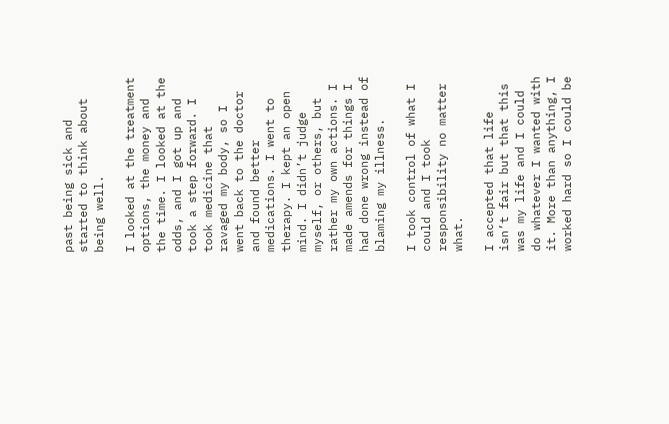past being sick and started to think about being well.

I looked at the treatment options, the money and the time. I looked at the odds, and I got up and took a step forward. I took medicine that ravaged my body, so I went back to the doctor and found better medications. I went to therapy. I kept an open mind. I didn’t judge myself, or others, but rather my own actions. I made amends for things I had done wrong instead of blaming my illness.

I took control of what I could and I took responsibility no matter what.

I accepted that life isn’t fair but that this was my life and I could do whatever I wanted with it. More than anything, I worked hard so I could be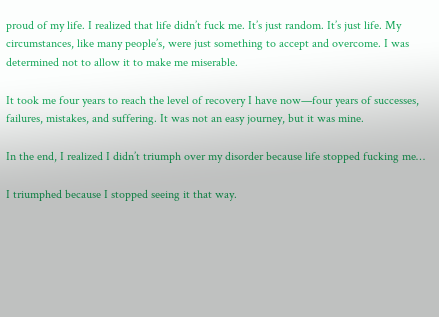proud of my life. I realized that life didn’t fuck me. It’s just random. It’s just life. My circumstances, like many people’s, were just something to accept and overcome. I was determined not to allow it to make me miserable.

It took me four years to reach the level of recovery I have now—four years of successes, failures, mistakes, and suffering. It was not an easy journey, but it was mine.

In the end, I realized I didn’t triumph over my disorder because life stopped fucking me…

I triumphed because I stopped seeing it that way.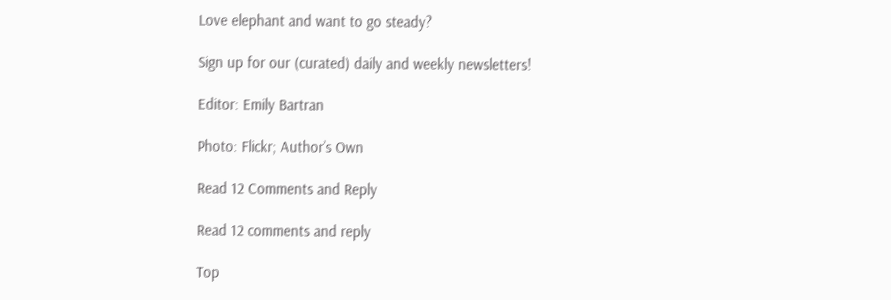Love elephant and want to go steady?

Sign up for our (curated) daily and weekly newsletters!

Editor: Emily Bartran

Photo: Flickr; Author’s Own

Read 12 Comments and Reply

Read 12 comments and reply

Top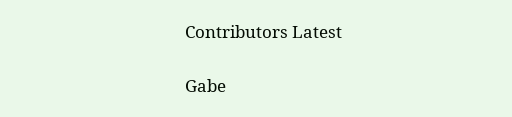Contributors Latest

Gabe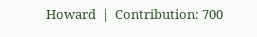Howard  |  Contribution: 700